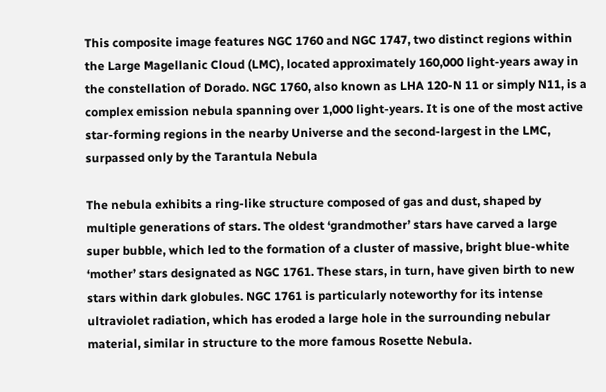This composite image features NGC 1760 and NGC 1747, two distinct regions within the Large Magellanic Cloud (LMC), located approximately 160,000 light-years away in the constellation of Dorado. NGC 1760, also known as LHA 120-N 11 or simply N11, is a complex emission nebula spanning over 1,000 light-years. It is one of the most active star-forming regions in the nearby Universe and the second-largest in the LMC, surpassed only by the Tarantula Nebula

The nebula exhibits a ring-like structure composed of gas and dust, shaped by multiple generations of stars. The oldest ‘grandmother’ stars have carved a large super bubble, which led to the formation of a cluster of massive, bright blue-white ‘mother’ stars designated as NGC 1761. These stars, in turn, have given birth to new stars within dark globules. NGC 1761 is particularly noteworthy for its intense ultraviolet radiation, which has eroded a large hole in the surrounding nebular material, similar in structure to the more famous Rosette Nebula.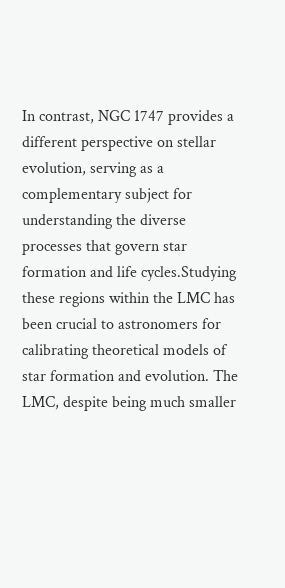In contrast, NGC 1747 provides a different perspective on stellar evolution, serving as a complementary subject for understanding the diverse processes that govern star formation and life cycles.Studying these regions within the LMC has been crucial to astronomers for calibrating theoretical models of star formation and evolution. The LMC, despite being much smaller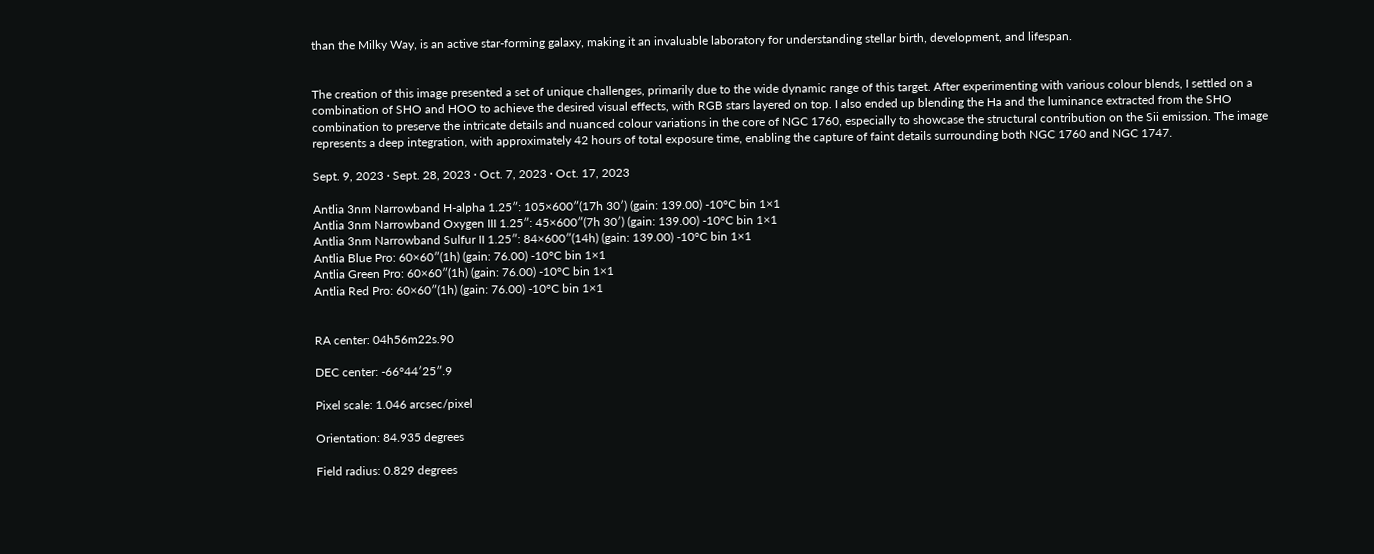than the Milky Way, is an active star-forming galaxy, making it an invaluable laboratory for understanding stellar birth, development, and lifespan.


The creation of this image presented a set of unique challenges, primarily due to the wide dynamic range of this target. After experimenting with various colour blends, I settled on a combination of SHO and HOO to achieve the desired visual effects, with RGB stars layered on top. I also ended up blending the Ha and the luminance extracted from the SHO combination to preserve the intricate details and nuanced colour variations in the core of NGC 1760, especially to showcase the structural contribution on the Sii emission. The image represents a deep integration, with approximately 42 hours of total exposure time, enabling the capture of faint details surrounding both NGC 1760 and NGC 1747.

Sept. 9, 2023 · Sept. 28, 2023 · Oct. 7, 2023 · Oct. 17, 2023

Antlia 3nm Narrowband H-alpha 1.25″: 105×600″(17h 30′) (gain: 139.00) -10°C bin 1×1
Antlia 3nm Narrowband Oxygen III 1.25″: 45×600″(7h 30′) (gain: 139.00) -10°C bin 1×1
Antlia 3nm Narrowband Sulfur II 1.25″: 84×600″(14h) (gain: 139.00) -10°C bin 1×1
Antlia Blue Pro: 60×60″(1h) (gain: 76.00) -10°C bin 1×1
Antlia Green Pro: 60×60″(1h) (gain: 76.00) -10°C bin 1×1
Antlia Red Pro: 60×60″(1h) (gain: 76.00) -10°C bin 1×1


RA center: 04h56m22s.90

DEC center: -66°44′25″.9

Pixel scale: 1.046 arcsec/pixel

Orientation: 84.935 degrees

Field radius: 0.829 degrees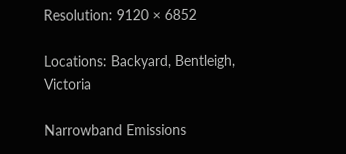Resolution: 9120 × 6852

Locations: Backyard, Bentleigh, Victoria

Narrowband Emissions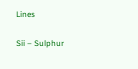Lines

Sii – Sulphur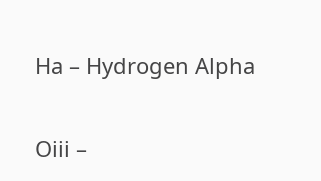Ha – Hydrogen Alpha

Oiii –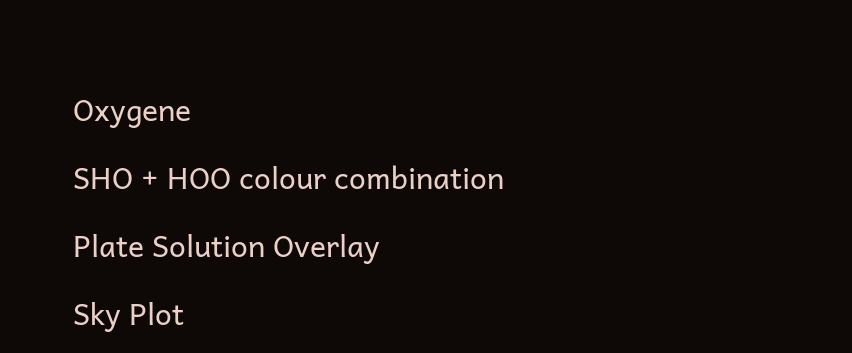Oxygene

SHO + HOO colour combination

Plate Solution Overlay

Sky Plot